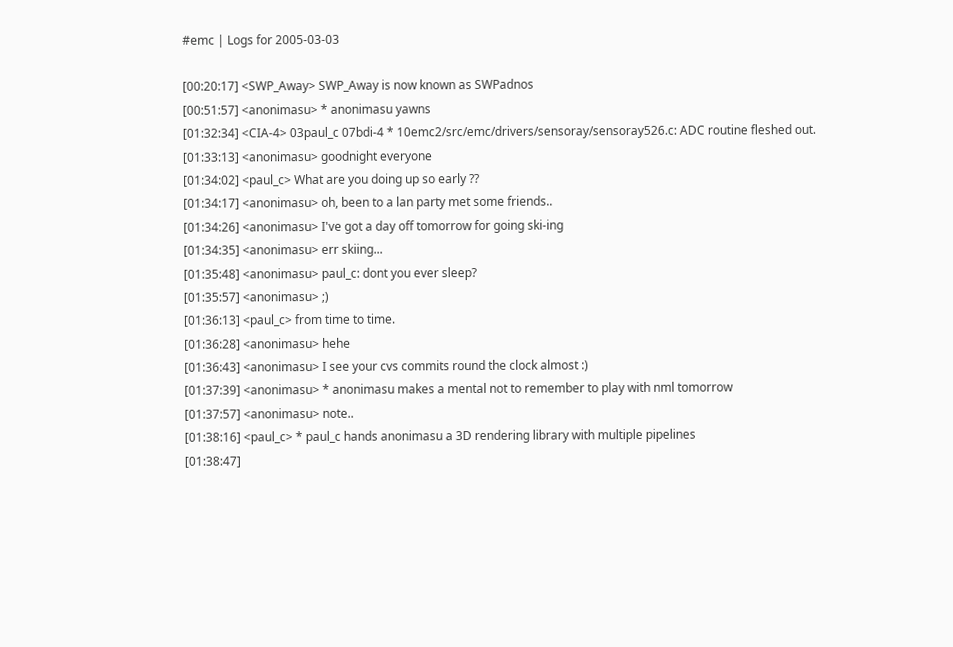#emc | Logs for 2005-03-03

[00:20:17] <SWP_Away> SWP_Away is now known as SWPadnos
[00:51:57] <anonimasu> * anonimasu yawns
[01:32:34] <CIA-4> 03paul_c 07bdi-4 * 10emc2/src/emc/drivers/sensoray/sensoray526.c: ADC routine fleshed out.
[01:33:13] <anonimasu> goodnight everyone
[01:34:02] <paul_c> What are you doing up so early ??
[01:34:17] <anonimasu> oh, been to a lan party met some friends..
[01:34:26] <anonimasu> I've got a day off tomorrow for going ski-ing
[01:34:35] <anonimasu> err skiing...
[01:35:48] <anonimasu> paul_c: dont you ever sleep?
[01:35:57] <anonimasu> ;)
[01:36:13] <paul_c> from time to time.
[01:36:28] <anonimasu> hehe
[01:36:43] <anonimasu> I see your cvs commits round the clock almost :)
[01:37:39] <anonimasu> * anonimasu makes a mental not to remember to play with nml tomorrow
[01:37:57] <anonimasu> note..
[01:38:16] <paul_c> * paul_c hands anonimasu a 3D rendering library with multiple pipelines
[01:38:47]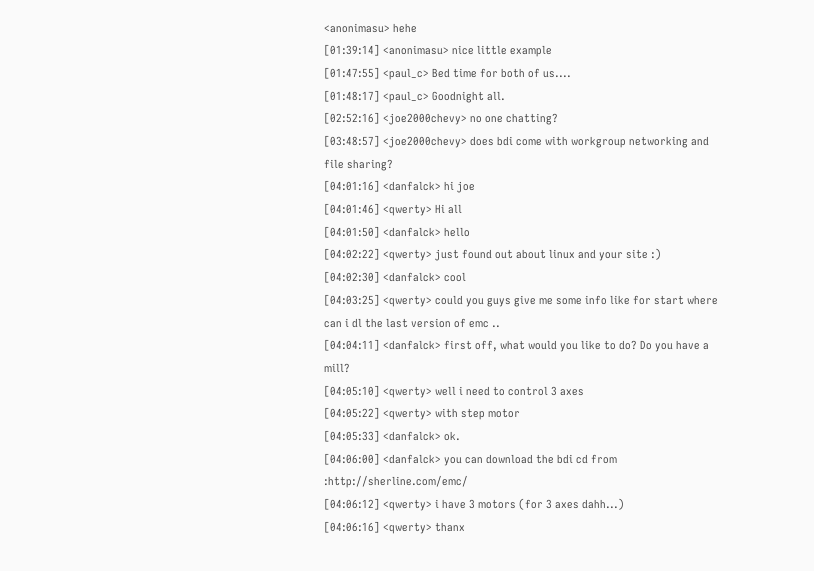<anonimasu> hehe
[01:39:14] <anonimasu> nice little example
[01:47:55] <paul_c> Bed time for both of us....
[01:48:17] <paul_c> Goodnight all.
[02:52:16] <joe2000chevy> no one chatting?
[03:48:57] <joe2000chevy> does bdi come with workgroup networking and file sharing?
[04:01:16] <danfalck> hi joe
[04:01:46] <qwerty> Hi all
[04:01:50] <danfalck> hello
[04:02:22] <qwerty> just found out about linux and your site :)
[04:02:30] <danfalck> cool
[04:03:25] <qwerty> could you guys give me some info like for start where can i dl the last version of emc ..
[04:04:11] <danfalck> first off, what would you like to do? Do you have a mill?
[04:05:10] <qwerty> well i need to control 3 axes
[04:05:22] <qwerty> with step motor
[04:05:33] <danfalck> ok.
[04:06:00] <danfalck> you can download the bdi cd from :http://sherline.com/emc/
[04:06:12] <qwerty> i have 3 motors (for 3 axes dahh...)
[04:06:16] <qwerty> thanx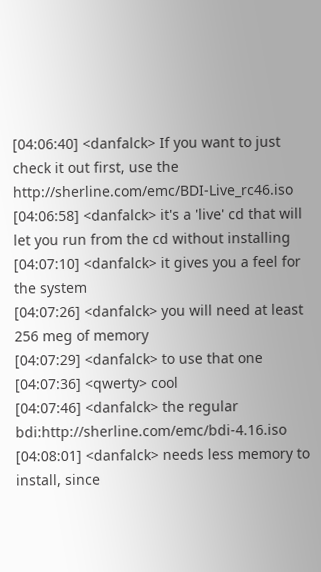[04:06:40] <danfalck> If you want to just check it out first, use the http://sherline.com/emc/BDI-Live_rc46.iso
[04:06:58] <danfalck> it's a 'live' cd that will let you run from the cd without installing
[04:07:10] <danfalck> it gives you a feel for the system
[04:07:26] <danfalck> you will need at least 256 meg of memory
[04:07:29] <danfalck> to use that one
[04:07:36] <qwerty> cool
[04:07:46] <danfalck> the regular bdi:http://sherline.com/emc/bdi-4.16.iso
[04:08:01] <danfalck> needs less memory to install, since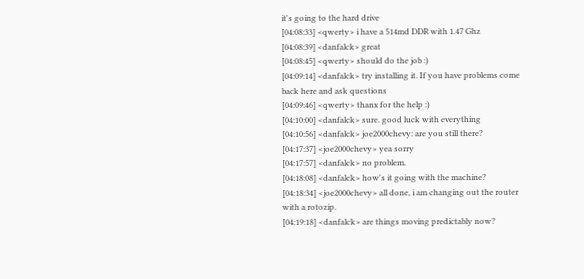it's going to the hard drive
[04:08:33] <qwerty> i have a 514md DDR with 1.47 Ghz
[04:08:39] <danfalck> great
[04:08:45] <qwerty> should do the job :)
[04:09:14] <danfalck> try installing it. If you have problems come back here and ask questions
[04:09:46] <qwerty> thanx for the help :)
[04:10:00] <danfalck> sure. good luck with everything
[04:10:56] <danfalck> joe2000chevy: are you still there?
[04:17:37] <joe2000chevy> yea sorry
[04:17:57] <danfalck> no problem.
[04:18:08] <danfalck> how's it going with the machine?
[04:18:34] <joe2000chevy> all done, i am changing out the router with a rotozip.
[04:19:18] <danfalck> are things moving predictably now?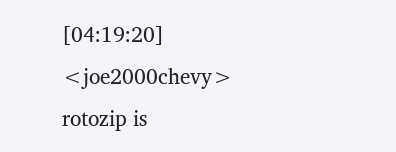[04:19:20] <joe2000chevy> rotozip is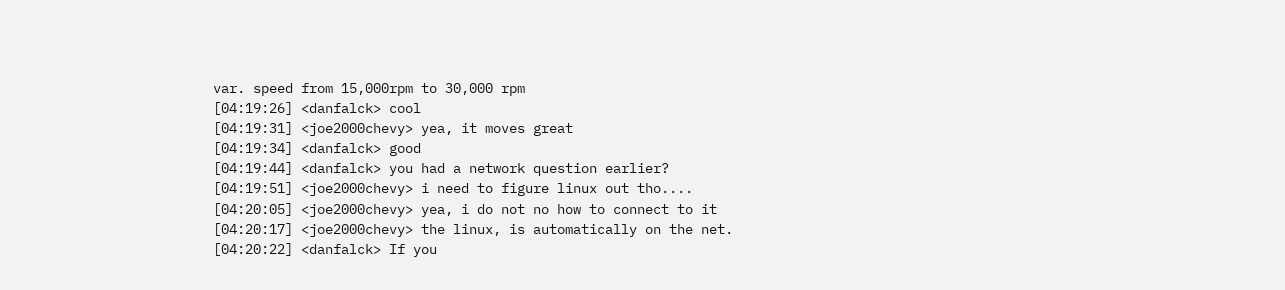var. speed from 15,000rpm to 30,000 rpm
[04:19:26] <danfalck> cool
[04:19:31] <joe2000chevy> yea, it moves great
[04:19:34] <danfalck> good
[04:19:44] <danfalck> you had a network question earlier?
[04:19:51] <joe2000chevy> i need to figure linux out tho....
[04:20:05] <joe2000chevy> yea, i do not no how to connect to it
[04:20:17] <joe2000chevy> the linux, is automatically on the net.
[04:20:22] <danfalck> If you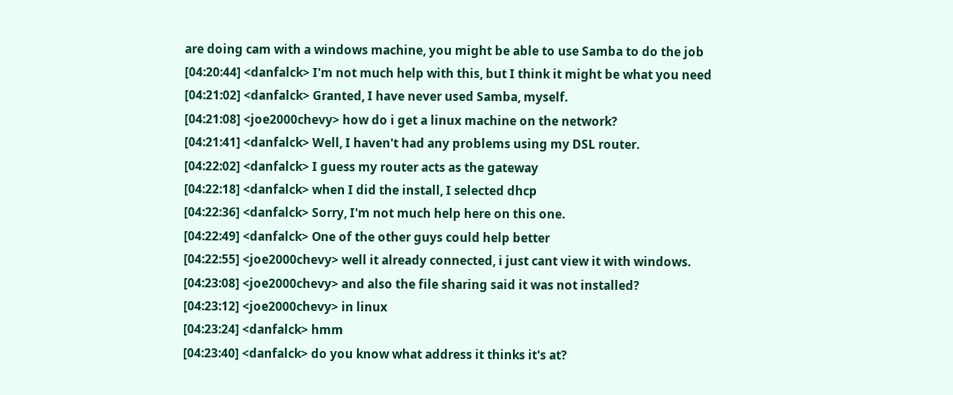are doing cam with a windows machine, you might be able to use Samba to do the job
[04:20:44] <danfalck> I'm not much help with this, but I think it might be what you need
[04:21:02] <danfalck> Granted, I have never used Samba, myself.
[04:21:08] <joe2000chevy> how do i get a linux machine on the network?
[04:21:41] <danfalck> Well, I haven't had any problems using my DSL router.
[04:22:02] <danfalck> I guess my router acts as the gateway
[04:22:18] <danfalck> when I did the install, I selected dhcp
[04:22:36] <danfalck> Sorry, I'm not much help here on this one.
[04:22:49] <danfalck> One of the other guys could help better
[04:22:55] <joe2000chevy> well it already connected, i just cant view it with windows.
[04:23:08] <joe2000chevy> and also the file sharing said it was not installed?
[04:23:12] <joe2000chevy> in linux
[04:23:24] <danfalck> hmm
[04:23:40] <danfalck> do you know what address it thinks it's at?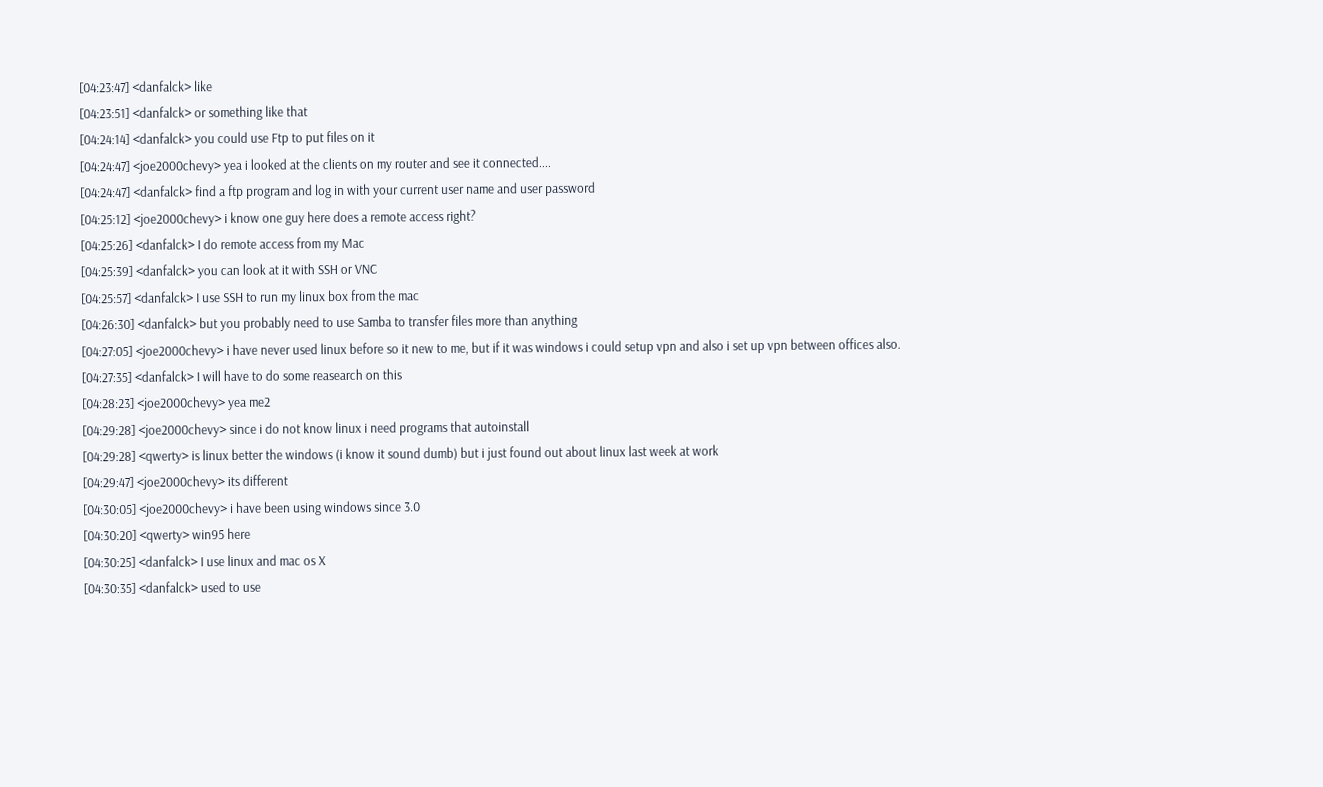[04:23:47] <danfalck> like
[04:23:51] <danfalck> or something like that
[04:24:14] <danfalck> you could use Ftp to put files on it
[04:24:47] <joe2000chevy> yea i looked at the clients on my router and see it connected....
[04:24:47] <danfalck> find a ftp program and log in with your current user name and user password
[04:25:12] <joe2000chevy> i know one guy here does a remote access right?
[04:25:26] <danfalck> I do remote access from my Mac
[04:25:39] <danfalck> you can look at it with SSH or VNC
[04:25:57] <danfalck> I use SSH to run my linux box from the mac
[04:26:30] <danfalck> but you probably need to use Samba to transfer files more than anything
[04:27:05] <joe2000chevy> i have never used linux before so it new to me, but if it was windows i could setup vpn and also i set up vpn between offices also.
[04:27:35] <danfalck> I will have to do some reasearch on this
[04:28:23] <joe2000chevy> yea me2
[04:29:28] <joe2000chevy> since i do not know linux i need programs that autoinstall
[04:29:28] <qwerty> is linux better the windows (i know it sound dumb) but i just found out about linux last week at work
[04:29:47] <joe2000chevy> its different
[04:30:05] <joe2000chevy> i have been using windows since 3.0
[04:30:20] <qwerty> win95 here
[04:30:25] <danfalck> I use linux and mac os X
[04:30:35] <danfalck> used to use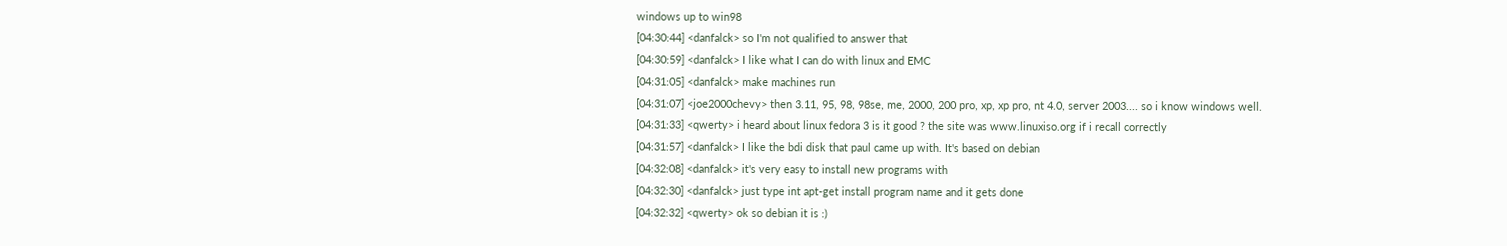windows up to win98
[04:30:44] <danfalck> so I'm not qualified to answer that
[04:30:59] <danfalck> I like what I can do with linux and EMC
[04:31:05] <danfalck> make machines run
[04:31:07] <joe2000chevy> then 3.11, 95, 98, 98se, me, 2000, 200 pro, xp, xp pro, nt 4.0, server 2003.... so i know windows well.
[04:31:33] <qwerty> i heard about linux fedora 3 is it good ? the site was www.linuxiso.org if i recall correctly
[04:31:57] <danfalck> I like the bdi disk that paul came up with. It's based on debian
[04:32:08] <danfalck> it's very easy to install new programs with
[04:32:30] <danfalck> just type int apt-get install program name and it gets done
[04:32:32] <qwerty> ok so debian it is :)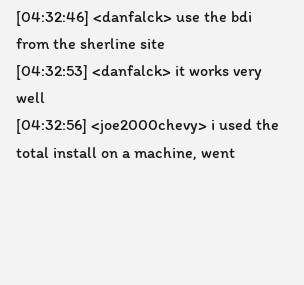[04:32:46] <danfalck> use the bdi from the sherline site
[04:32:53] <danfalck> it works very well
[04:32:56] <joe2000chevy> i used the total install on a machine, went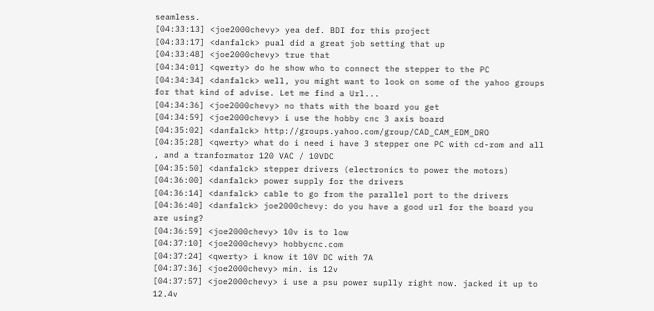seamless.
[04:33:13] <joe2000chevy> yea def. BDI for this project
[04:33:17] <danfalck> pual did a great job setting that up
[04:33:48] <joe2000chevy> true that
[04:34:01] <qwerty> do he show who to connect the stepper to the PC
[04:34:34] <danfalck> well, you might want to look on some of the yahoo groups for that kind of advise. Let me find a Url...
[04:34:36] <joe2000chevy> no thats with the board you get
[04:34:59] <joe2000chevy> i use the hobby cnc 3 axis board
[04:35:02] <danfalck> http://groups.yahoo.com/group/CAD_CAM_EDM_DRO
[04:35:28] <qwerty> what do i need i have 3 stepper one PC with cd-rom and all , and a tranformator 120 VAC / 10VDC
[04:35:50] <danfalck> stepper drivers (electronics to power the motors)
[04:36:00] <danfalck> power supply for the drivers
[04:36:14] <danfalck> cable to go from the parallel port to the drivers
[04:36:40] <danfalck> joe2000chevy: do you have a good url for the board you are using?
[04:36:59] <joe2000chevy> 10v is to low
[04:37:10] <joe2000chevy> hobbycnc.com
[04:37:24] <qwerty> i know it 10V DC with 7A
[04:37:36] <joe2000chevy> min. is 12v
[04:37:57] <joe2000chevy> i use a psu power suplly right now. jacked it up to 12.4v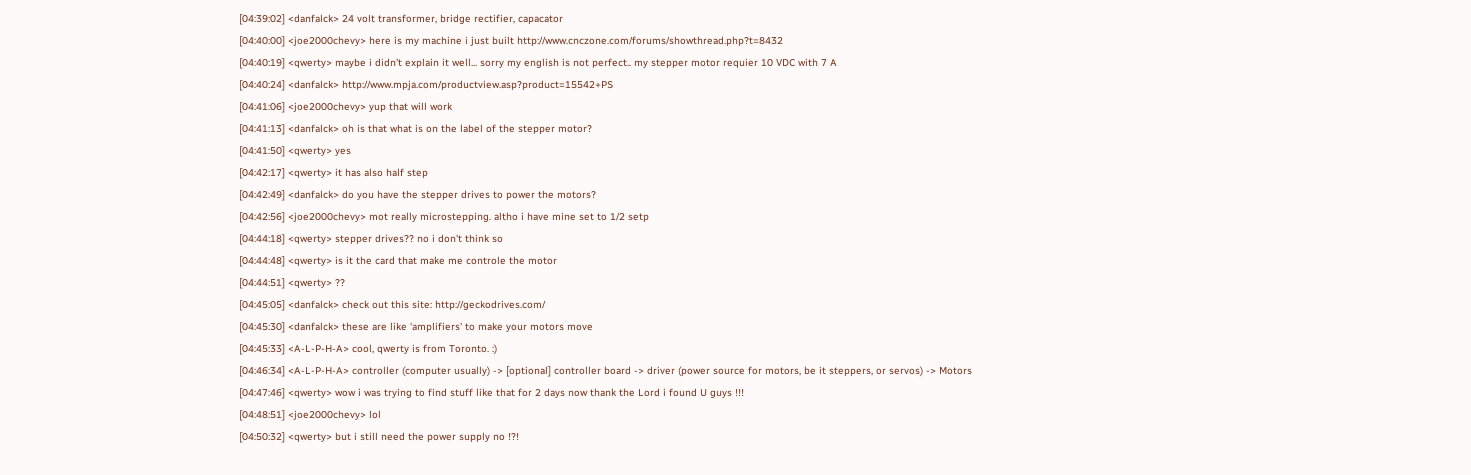[04:39:02] <danfalck> 24 volt transformer, bridge rectifier, capacator
[04:40:00] <joe2000chevy> here is my machine i just built http://www.cnczone.com/forums/showthread.php?t=8432
[04:40:19] <qwerty> maybe i didn't explain it well... sorry my english is not perfect.. my stepper motor requier 10 VDC with 7 A
[04:40:24] <danfalck> http://www.mpja.com/productview.asp?product=15542+PS
[04:41:06] <joe2000chevy> yup that will work
[04:41:13] <danfalck> oh is that what is on the label of the stepper motor?
[04:41:50] <qwerty> yes
[04:42:17] <qwerty> it has also half step
[04:42:49] <danfalck> do you have the stepper drives to power the motors?
[04:42:56] <joe2000chevy> mot really microstepping. altho i have mine set to 1/2 setp
[04:44:18] <qwerty> stepper drives?? no i don't think so
[04:44:48] <qwerty> is it the card that make me controle the motor
[04:44:51] <qwerty> ??
[04:45:05] <danfalck> check out this site: http://geckodrives.com/
[04:45:30] <danfalck> these are like 'amplifiers' to make your motors move
[04:45:33] <A-L-P-H-A> cool, qwerty is from Toronto. :)
[04:46:34] <A-L-P-H-A> controller (computer usually) -> [optional] controller board -> driver (power source for motors, be it steppers, or servos) -> Motors
[04:47:46] <qwerty> wow i was trying to find stuff like that for 2 days now thank the Lord i found U guys !!!
[04:48:51] <joe2000chevy> lol
[04:50:32] <qwerty> but i still need the power supply no !?!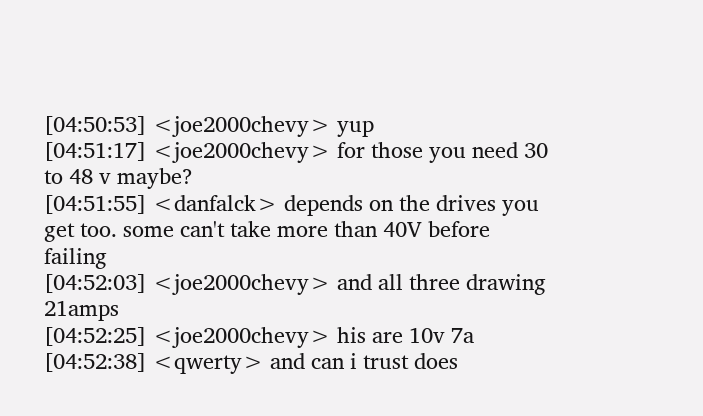[04:50:53] <joe2000chevy> yup
[04:51:17] <joe2000chevy> for those you need 30 to 48 v maybe?
[04:51:55] <danfalck> depends on the drives you get too. some can't take more than 40V before failing
[04:52:03] <joe2000chevy> and all three drawing 21amps
[04:52:25] <joe2000chevy> his are 10v 7a
[04:52:38] <qwerty> and can i trust does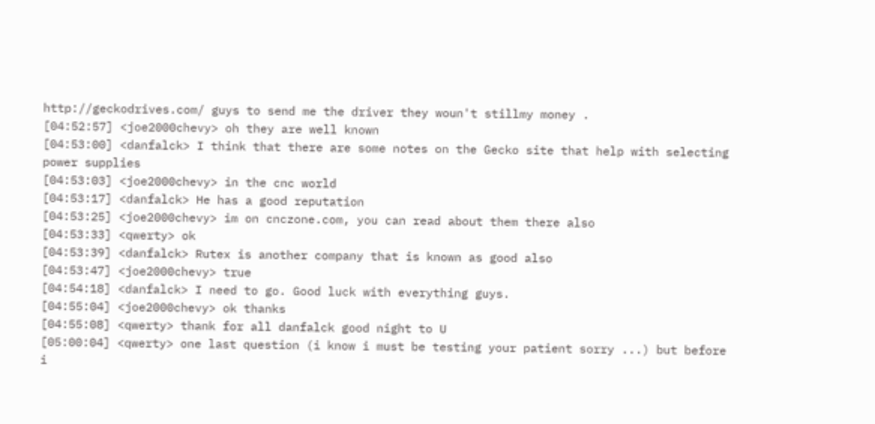http://geckodrives.com/ guys to send me the driver they woun't stillmy money .
[04:52:57] <joe2000chevy> oh they are well known
[04:53:00] <danfalck> I think that there are some notes on the Gecko site that help with selecting power supplies
[04:53:03] <joe2000chevy> in the cnc world
[04:53:17] <danfalck> He has a good reputation
[04:53:25] <joe2000chevy> im on cnczone.com, you can read about them there also
[04:53:33] <qwerty> ok
[04:53:39] <danfalck> Rutex is another company that is known as good also
[04:53:47] <joe2000chevy> true
[04:54:18] <danfalck> I need to go. Good luck with everything guys.
[04:55:04] <joe2000chevy> ok thanks
[04:55:08] <qwerty> thank for all danfalck good night to U
[05:00:04] <qwerty> one last question (i know i must be testing your patient sorry ...) but before i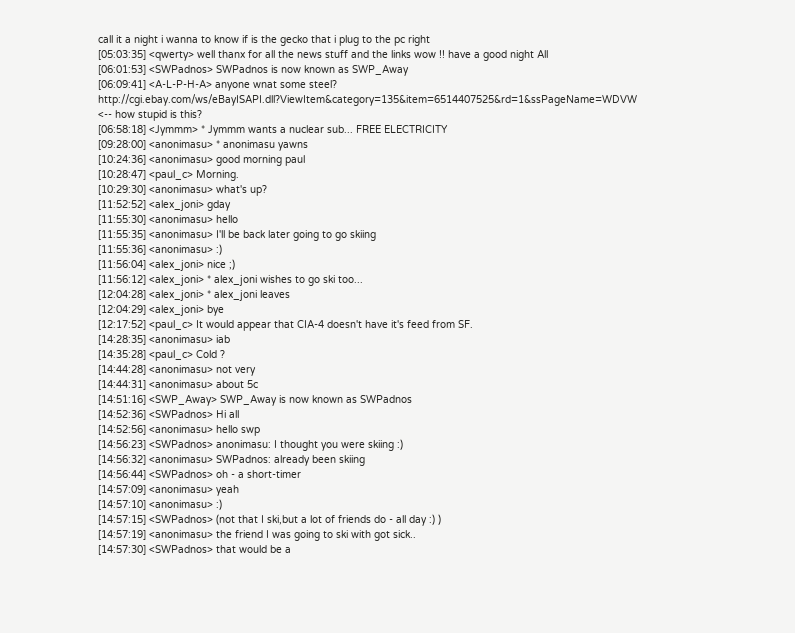call it a night i wanna to know if is the gecko that i plug to the pc right
[05:03:35] <qwerty> well thanx for all the news stuff and the links wow !! have a good night All
[06:01:53] <SWPadnos> SWPadnos is now known as SWP_Away
[06:09:41] <A-L-P-H-A> anyone wnat some steel? http://cgi.ebay.com/ws/eBayISAPI.dll?ViewItem&category=135&item=6514407525&rd=1&ssPageName=WDVW <-- how stupid is this?
[06:58:18] <Jymmm> * Jymmm wants a nuclear sub... FREE ELECTRICITY
[09:28:00] <anonimasu> * anonimasu yawns
[10:24:36] <anonimasu> good morning paul
[10:28:47] <paul_c> Morning.
[10:29:30] <anonimasu> what's up?
[11:52:52] <alex_joni> gday
[11:55:30] <anonimasu> hello
[11:55:35] <anonimasu> I'll be back later going to go skiing
[11:55:36] <anonimasu> :)
[11:56:04] <alex_joni> nice ;)
[11:56:12] <alex_joni> * alex_joni wishes to go ski too...
[12:04:28] <alex_joni> * alex_joni leaves
[12:04:29] <alex_joni> bye
[12:17:52] <paul_c> It would appear that CIA-4 doesn't have it's feed from SF.
[14:28:35] <anonimasu> iab
[14:35:28] <paul_c> Cold ?
[14:44:28] <anonimasu> not very
[14:44:31] <anonimasu> about 5c
[14:51:16] <SWP_Away> SWP_Away is now known as SWPadnos
[14:52:36] <SWPadnos> Hi all
[14:52:56] <anonimasu> hello swp
[14:56:23] <SWPadnos> anonimasu: I thought you were skiing :)
[14:56:32] <anonimasu> SWPadnos: already been skiing
[14:56:44] <SWPadnos> oh - a short-timer
[14:57:09] <anonimasu> yeah
[14:57:10] <anonimasu> :)
[14:57:15] <SWPadnos> (not that I ski,but a lot of friends do - all day :) )
[14:57:19] <anonimasu> the friend I was going to ski with got sick..
[14:57:30] <SWPadnos> that would be a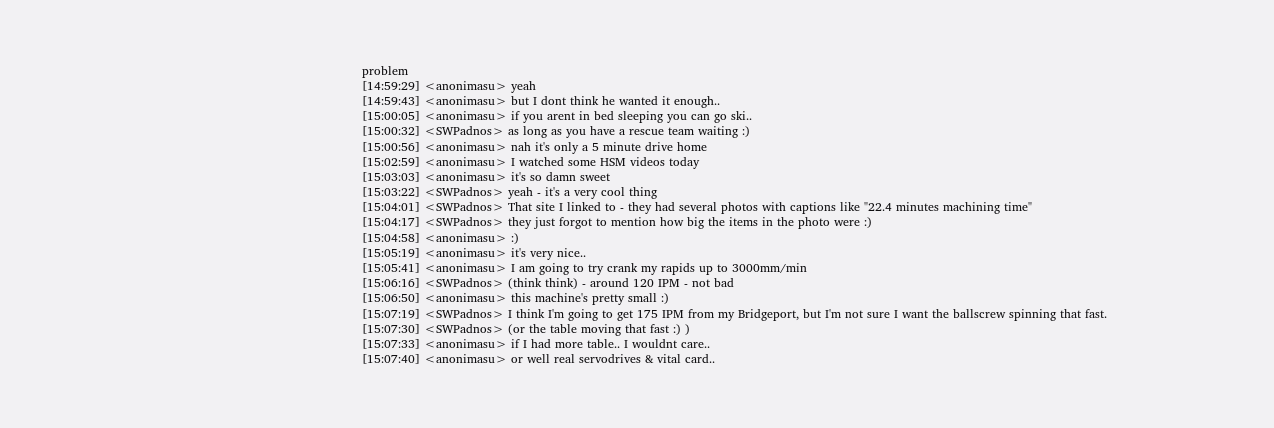problem
[14:59:29] <anonimasu> yeah
[14:59:43] <anonimasu> but I dont think he wanted it enough..
[15:00:05] <anonimasu> if you arent in bed sleeping you can go ski..
[15:00:32] <SWPadnos> as long as you have a rescue team waiting :)
[15:00:56] <anonimasu> nah it's only a 5 minute drive home
[15:02:59] <anonimasu> I watched some HSM videos today
[15:03:03] <anonimasu> it's so damn sweet
[15:03:22] <SWPadnos> yeah - it's a very cool thing
[15:04:01] <SWPadnos> That site I linked to - they had several photos with captions like "22.4 minutes machining time"
[15:04:17] <SWPadnos> they just forgot to mention how big the items in the photo were :)
[15:04:58] <anonimasu> :)
[15:05:19] <anonimasu> it's very nice..
[15:05:41] <anonimasu> I am going to try crank my rapids up to 3000mm/min
[15:06:16] <SWPadnos> (think think) - around 120 IPM - not bad
[15:06:50] <anonimasu> this machine's pretty small :)
[15:07:19] <SWPadnos> I think I'm going to get 175 IPM from my Bridgeport, but I'm not sure I want the ballscrew spinning that fast.
[15:07:30] <SWPadnos> (or the table moving that fast :) )
[15:07:33] <anonimasu> if I had more table.. I wouldnt care..
[15:07:40] <anonimasu> or well real servodrives & vital card..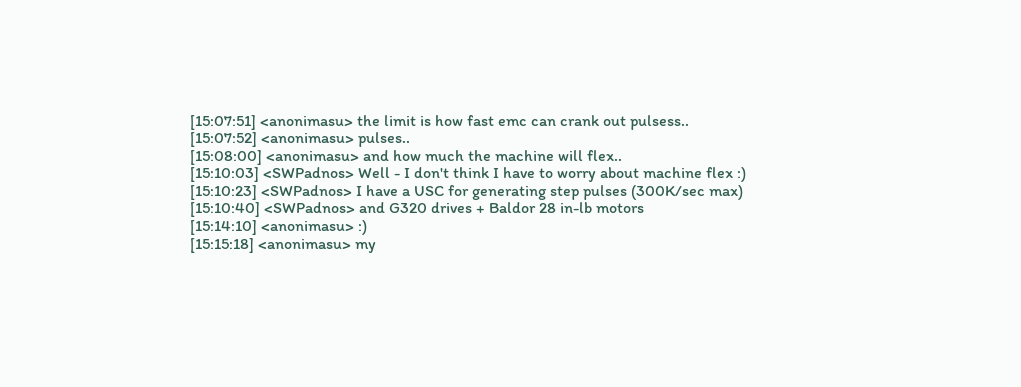[15:07:51] <anonimasu> the limit is how fast emc can crank out pulsess..
[15:07:52] <anonimasu> pulses..
[15:08:00] <anonimasu> and how much the machine will flex..
[15:10:03] <SWPadnos> Well - I don't think I have to worry about machine flex :)
[15:10:23] <SWPadnos> I have a USC for generating step pulses (300K/sec max)
[15:10:40] <SWPadnos> and G320 drives + Baldor 28 in-lb motors
[15:14:10] <anonimasu> :)
[15:15:18] <anonimasu> my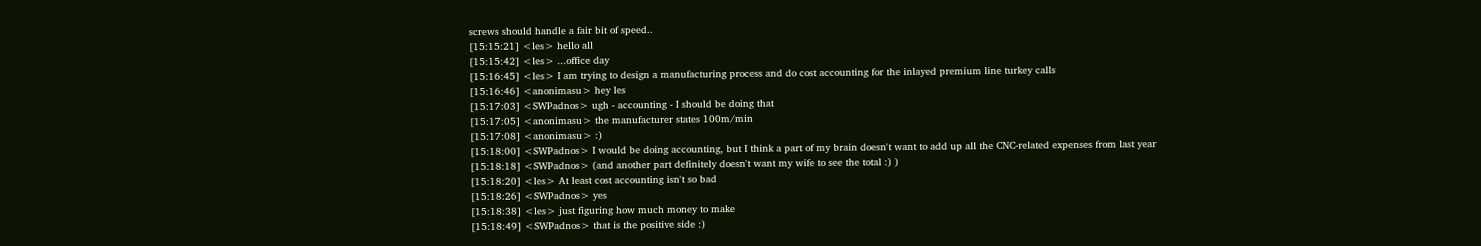screws should handle a fair bit of speed..
[15:15:21] <les> hello all
[15:15:42] <les> ...office day
[15:16:45] <les> I am trying to design a manufacturing process and do cost accounting for the inlayed premium line turkey calls
[15:16:46] <anonimasu> hey les
[15:17:03] <SWPadnos> ugh - accounting - I should be doing that
[15:17:05] <anonimasu> the manufacturer states 100m/min
[15:17:08] <anonimasu> :)
[15:18:00] <SWPadnos> I would be doing accounting, but I think a part of my brain doesn't want to add up all the CNC-related expenses from last year
[15:18:18] <SWPadnos> (and another part definitely doesn't want my wife to see the total :) )
[15:18:20] <les> At least cost accounting isn't so bad
[15:18:26] <SWPadnos> yes
[15:18:38] <les> just figuring how much money to make
[15:18:49] <SWPadnos> that is the positive side :)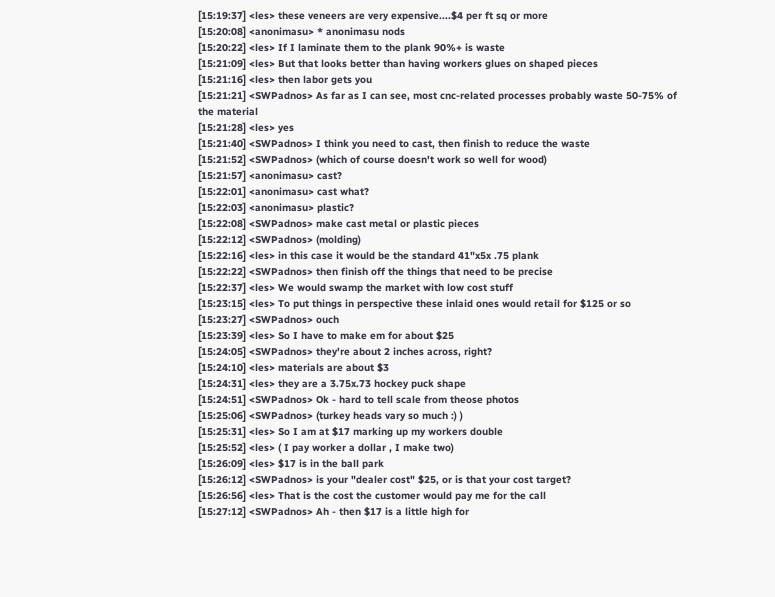[15:19:37] <les> these veneers are very expensive....$4 per ft sq or more
[15:20:08] <anonimasu> * anonimasu nods
[15:20:22] <les> If I laminate them to the plank 90%+ is waste
[15:21:09] <les> But that looks better than having workers glues on shaped pieces
[15:21:16] <les> then labor gets you
[15:21:21] <SWPadnos> As far as I can see, most cnc-related processes probably waste 50-75% of the material
[15:21:28] <les> yes
[15:21:40] <SWPadnos> I think you need to cast, then finish to reduce the waste
[15:21:52] <SWPadnos> (which of course doesn't work so well for wood)
[15:21:57] <anonimasu> cast?
[15:22:01] <anonimasu> cast what?
[15:22:03] <anonimasu> plastic?
[15:22:08] <SWPadnos> make cast metal or plastic pieces
[15:22:12] <SWPadnos> (molding)
[15:22:16] <les> in this case it would be the standard 41"x5x .75 plank
[15:22:22] <SWPadnos> then finish off the things that need to be precise
[15:22:37] <les> We would swamp the market with low cost stuff
[15:23:15] <les> To put things in perspective these inlaid ones would retail for $125 or so
[15:23:27] <SWPadnos> ouch
[15:23:39] <les> So I have to make em for about $25
[15:24:05] <SWPadnos> they're about 2 inches across, right?
[15:24:10] <les> materials are about $3
[15:24:31] <les> they are a 3.75x.73 hockey puck shape
[15:24:51] <SWPadnos> Ok - hard to tell scale from theose photos
[15:25:06] <SWPadnos> (turkey heads vary so much :) )
[15:25:31] <les> So I am at $17 marking up my workers double
[15:25:52] <les> ( I pay worker a dollar , I make two)
[15:26:09] <les> $17 is in the ball park
[15:26:12] <SWPadnos> is your "dealer cost" $25, or is that your cost target?
[15:26:56] <les> That is the cost the customer would pay me for the call
[15:27:12] <SWPadnos> Ah - then $17 is a little high for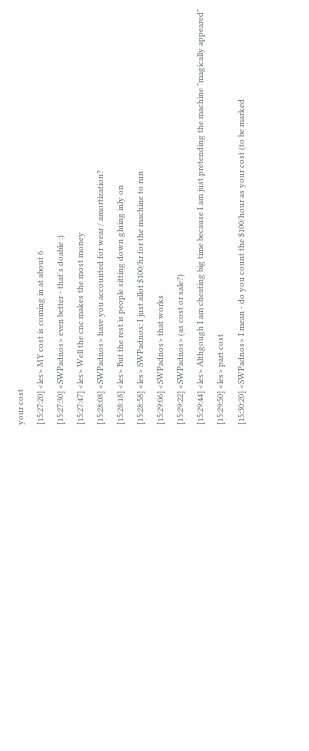your cost
[15:27:20] <les> MY cost is coming in at about 6
[15:27:30] <SWPadnos> even better - that's doable :)
[15:27:47] <les> Well the cnc makes the most money
[15:28:08] <SWPadnos> have you accounted for wear / amortization?
[15:28:18] <les> But the rest is people sitting down gluing inly on
[15:28:58] <les> SWPadnos: I just allot $100/hr for the machine to run
[15:29:06] <SWPadnos> that works
[15:29:22] <SWPadnos> (as cost or sale?)
[15:29:44] <les> Althgough I am cheating big time because I am just pretending the machine "magically appeared"
[15:29:50] <les> part cost
[15:30:20] <SWPadnos> I mean - do you count the $100/hour as your cost (to be marked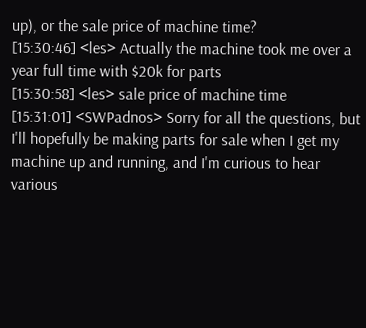up), or the sale price of machine time?
[15:30:46] <les> Actually the machine took me over a year full time with $20k for parts
[15:30:58] <les> sale price of machine time
[15:31:01] <SWPadnos> Sorry for all the questions, but I'll hopefully be making parts for sale when I get my machine up and running, and I'm curious to hear various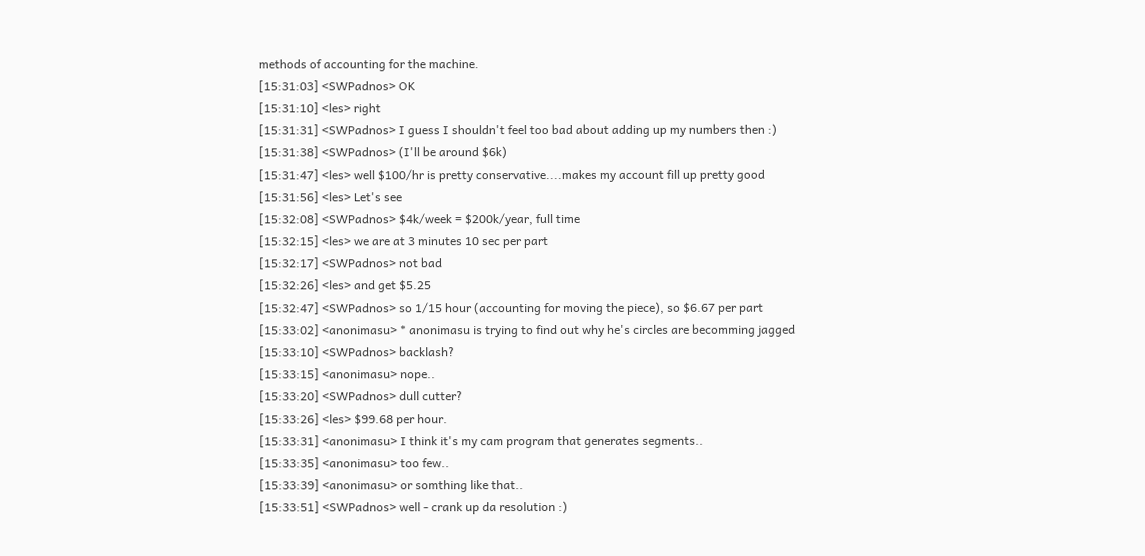methods of accounting for the machine.
[15:31:03] <SWPadnos> OK
[15:31:10] <les> right
[15:31:31] <SWPadnos> I guess I shouldn't feel too bad about adding up my numbers then :)
[15:31:38] <SWPadnos> (I'll be around $6k)
[15:31:47] <les> well $100/hr is pretty conservative....makes my account fill up pretty good
[15:31:56] <les> Let's see
[15:32:08] <SWPadnos> $4k/week = $200k/year, full time
[15:32:15] <les> we are at 3 minutes 10 sec per part
[15:32:17] <SWPadnos> not bad
[15:32:26] <les> and get $5.25
[15:32:47] <SWPadnos> so 1/15 hour (accounting for moving the piece), so $6.67 per part
[15:33:02] <anonimasu> * anonimasu is trying to find out why he's circles are becomming jagged
[15:33:10] <SWPadnos> backlash?
[15:33:15] <anonimasu> nope..
[15:33:20] <SWPadnos> dull cutter?
[15:33:26] <les> $99.68 per hour.
[15:33:31] <anonimasu> I think it's my cam program that generates segments..
[15:33:35] <anonimasu> too few..
[15:33:39] <anonimasu> or somthing like that..
[15:33:51] <SWPadnos> well - crank up da resolution :)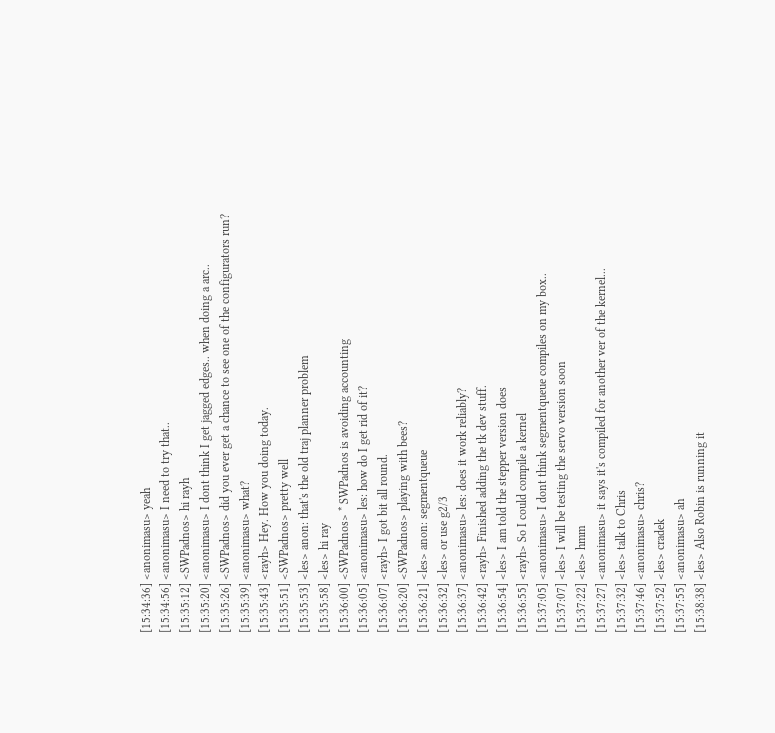[15:34:36] <anonimasu> yeah
[15:34:56] <anonimasu> I need to try that..
[15:35:12] <SWPadnos> hi rayh
[15:35:20] <anonimasu> I dont think I get jagged edges.. when doing a arc..
[15:35:26] <SWPadnos> did you ever get a chance to see one of the configurators run?
[15:35:39] <anonimasu> what?
[15:35:43] <rayh> Hey. How you doing today.
[15:35:51] <SWPadnos> pretty well
[15:35:53] <les> anon: that's the old traj planner problem
[15:35:58] <les> hi ray
[15:36:00] <SWPadnos> * SWPadnos is avoiding accounting
[15:36:05] <anonimasu> les: how do I get rid of it?
[15:36:07] <rayh> I got bit all round.
[15:36:20] <SWPadnos> playing with bees?
[15:36:21] <les> anon: segmentqueue
[15:36:32] <les> or use g2/3
[15:36:37] <anonimasu> les: does it work reliably?
[15:36:42] <rayh> Finished adding the tk dev stuff.
[15:36:54] <les> I am told the stepper version does
[15:36:55] <rayh> So I could compile a kernel
[15:37:05] <anonimasu> I dont think segmentqueue compiles on my box..
[15:37:07] <les> I will be testing the servo version soon
[15:37:22] <les> hmm
[15:37:27] <anonimasu> it says it's compiled for another ver of the kernel...
[15:37:32] <les> talk to Chris
[15:37:46] <anonimasu> chris?
[15:37:52] <les> cradek
[15:37:55] <anonimasu> ah
[15:38:38] <les> Also Robin is running it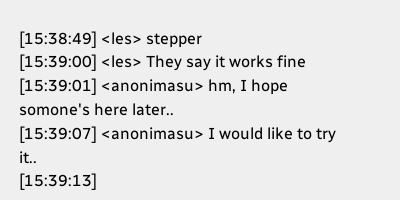[15:38:49] <les> stepper
[15:39:00] <les> They say it works fine
[15:39:01] <anonimasu> hm, I hope somone's here later..
[15:39:07] <anonimasu> I would like to try it..
[15:39:13]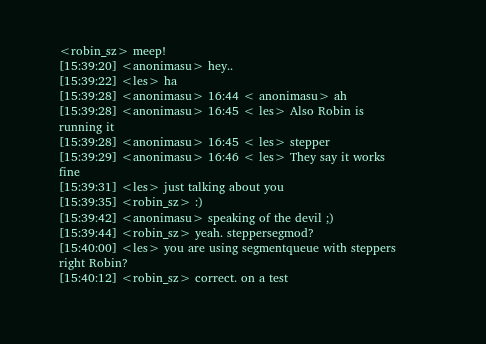<robin_sz> meep!
[15:39:20] <anonimasu> hey..
[15:39:22] <les> ha
[15:39:28] <anonimasu> 16:44 < anonimasu> ah
[15:39:28] <anonimasu> 16:45 < les> Also Robin is running it
[15:39:28] <anonimasu> 16:45 < les> stepper
[15:39:29] <anonimasu> 16:46 < les> They say it works fine
[15:39:31] <les> just talking about you
[15:39:35] <robin_sz> :)
[15:39:42] <anonimasu> speaking of the devil ;)
[15:39:44] <robin_sz> yeah. steppersegmod?
[15:40:00] <les> you are using segmentqueue with steppers right Robin?
[15:40:12] <robin_sz> correct. on a test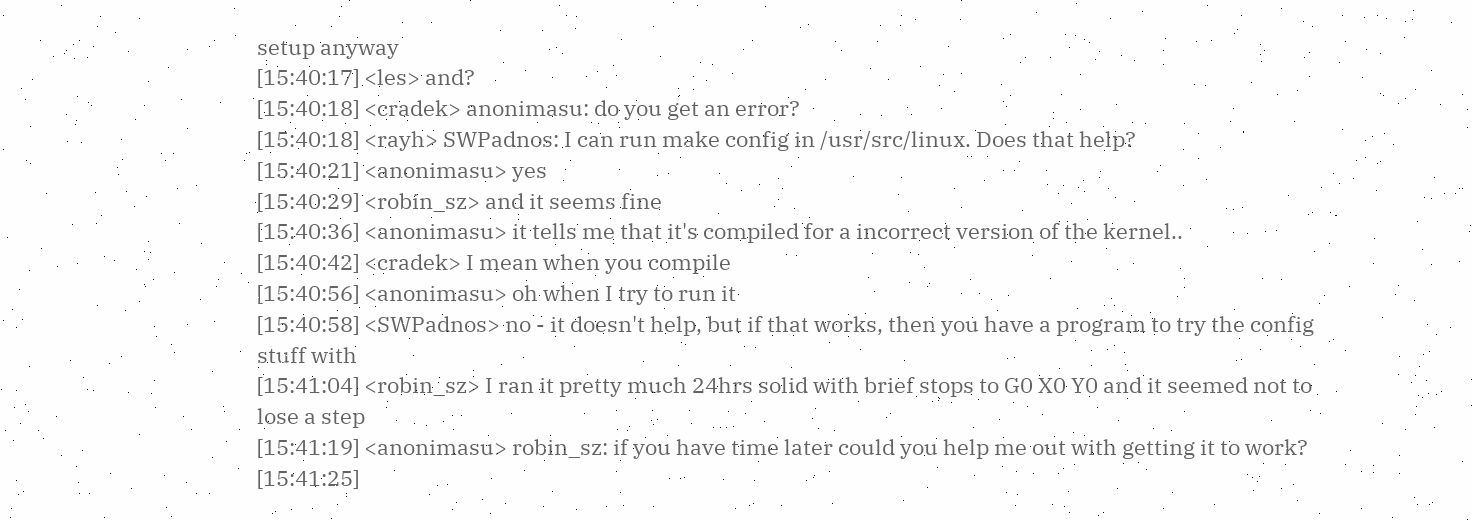setup anyway
[15:40:17] <les> and?
[15:40:18] <cradek> anonimasu: do you get an error?
[15:40:18] <rayh> SWPadnos: I can run make config in /usr/src/linux. Does that help?
[15:40:21] <anonimasu> yes
[15:40:29] <robin_sz> and it seems fine
[15:40:36] <anonimasu> it tells me that it's compiled for a incorrect version of the kernel..
[15:40:42] <cradek> I mean when you compile
[15:40:56] <anonimasu> oh when I try to run it
[15:40:58] <SWPadnos> no - it doesn't help, but if that works, then you have a program to try the config stuff with
[15:41:04] <robin_sz> I ran it pretty much 24hrs solid with brief stops to G0 X0 Y0 and it seemed not to lose a step
[15:41:19] <anonimasu> robin_sz: if you have time later could you help me out with getting it to work?
[15:41:25]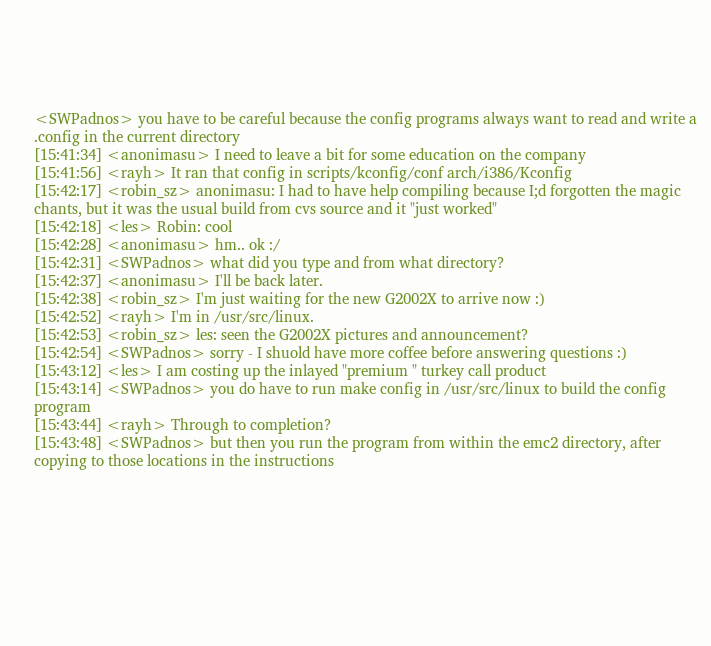<SWPadnos> you have to be careful because the config programs always want to read and write a .config in the current directory
[15:41:34] <anonimasu> I need to leave a bit for some education on the company
[15:41:56] <rayh> It ran that config in scripts/kconfig/conf arch/i386/Kconfig
[15:42:17] <robin_sz> anonimasu: I had to have help compiling because I;d forgotten the magic chants, but it was the usual build from cvs source and it "just worked"
[15:42:18] <les> Robin: cool
[15:42:28] <anonimasu> hm.. ok :/
[15:42:31] <SWPadnos> what did you type and from what directory?
[15:42:37] <anonimasu> I'll be back later.
[15:42:38] <robin_sz> I'm just waiting for the new G2002X to arrive now :)
[15:42:52] <rayh> I'm in /usr/src/linux.
[15:42:53] <robin_sz> les: seen the G2002X pictures and announcement?
[15:42:54] <SWPadnos> sorry - I shuold have more coffee before answering questions :)
[15:43:12] <les> I am costing up the inlayed "premium " turkey call product
[15:43:14] <SWPadnos> you do have to run make config in /usr/src/linux to build the config program
[15:43:44] <rayh> Through to completion?
[15:43:48] <SWPadnos> but then you run the program from within the emc2 directory, after copying to those locations in the instructions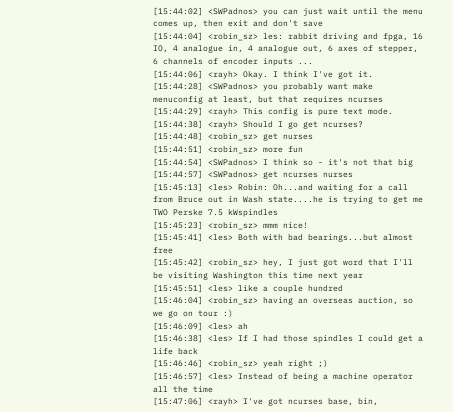[15:44:02] <SWPadnos> you can just wait until the menu comes up, then exit and don't save
[15:44:04] <robin_sz> les: rabbit driving and fpga, 16 IO, 4 analogue in, 4 analogue out, 6 axes of stepper, 6 channels of encoder inputs ...
[15:44:06] <rayh> Okay. I think I've got it.
[15:44:28] <SWPadnos> you probably want make menuconfig at least, but that requires ncurses
[15:44:29] <rayh> This config is pure text mode.
[15:44:38] <rayh> Should I go get ncurses?
[15:44:48] <robin_sz> get nurses
[15:44:51] <robin_sz> more fun
[15:44:54] <SWPadnos> I think so - it's not that big
[15:44:57] <SWPadnos> get ncurses nurses
[15:45:13] <les> Robin: Oh...and waiting for a call from Bruce out in Wash state....he is trying to get me TWO Perske 7.5 kWspindles
[15:45:23] <robin_sz> mmm nice!
[15:45:41] <les> Both with bad bearings...but almost free
[15:45:42] <robin_sz> hey, I just got word that I'll be visiting Washington this time next year
[15:45:51] <les> like a couple hundred
[15:46:04] <robin_sz> having an overseas auction, so we go on tour :)
[15:46:09] <les> ah
[15:46:38] <les> If I had those spindles I could get a life back
[15:46:46] <robin_sz> yeah right ;)
[15:46:57] <les> Instead of being a machine operator all the time
[15:47:06] <rayh> I've got ncurses base, bin,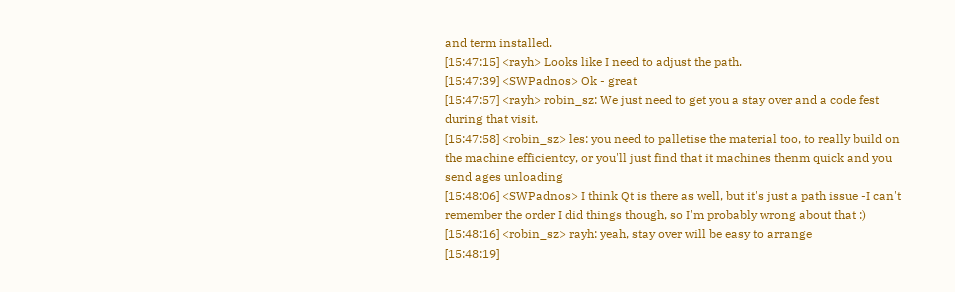and term installed.
[15:47:15] <rayh> Looks like I need to adjust the path.
[15:47:39] <SWPadnos> Ok - great
[15:47:57] <rayh> robin_sz: We just need to get you a stay over and a code fest during that visit.
[15:47:58] <robin_sz> les: you need to palletise the material too, to really build on the machine efficientcy, or you'll just find that it machines thenm quick and you send ages unloading
[15:48:06] <SWPadnos> I think Qt is there as well, but it's just a path issue -I can't remember the order I did things though, so I'm probably wrong about that :)
[15:48:16] <robin_sz> rayh: yeah, stay over will be easy to arrange
[15:48:19]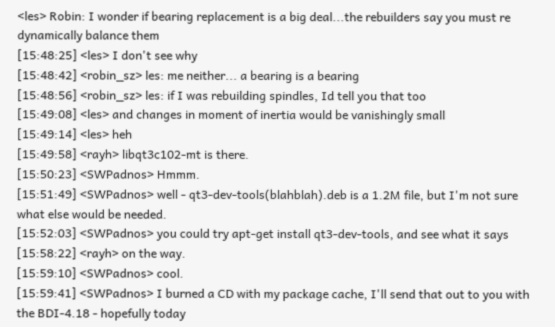<les> Robin: I wonder if bearing replacement is a big deal...the rebuilders say you must re dynamically balance them
[15:48:25] <les> I don't see why
[15:48:42] <robin_sz> les: me neither... a bearing is a bearing
[15:48:56] <robin_sz> les: if I was rebuilding spindles, Id tell you that too
[15:49:08] <les> and changes in moment of inertia would be vanishingly small
[15:49:14] <les> heh
[15:49:58] <rayh> libqt3c102-mt is there.
[15:50:23] <SWPadnos> Hmmm.
[15:51:49] <SWPadnos> well - qt3-dev-tools(blahblah).deb is a 1.2M file, but I'm not sure what else would be needed.
[15:52:03] <SWPadnos> you could try apt-get install qt3-dev-tools, and see what it says
[15:58:22] <rayh> on the way.
[15:59:10] <SWPadnos> cool.
[15:59:41] <SWPadnos> I burned a CD with my package cache, I'll send that out to you with the BDI-4.18 - hopefully today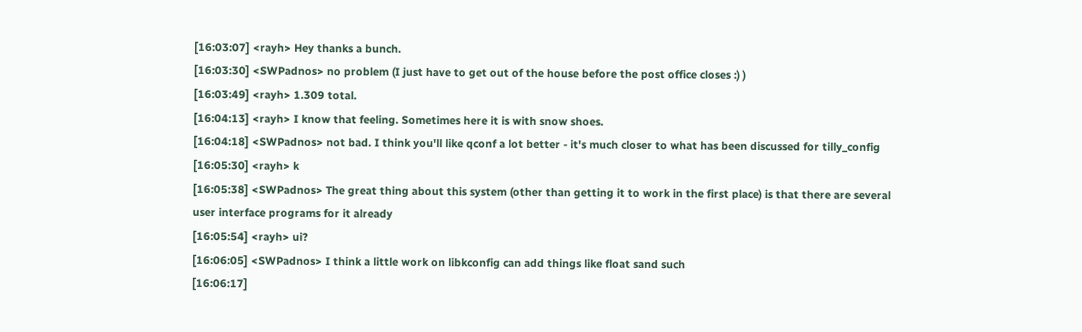[16:03:07] <rayh> Hey thanks a bunch.
[16:03:30] <SWPadnos> no problem (I just have to get out of the house before the post office closes :) )
[16:03:49] <rayh> 1.309 total.
[16:04:13] <rayh> I know that feeling. Sometimes here it is with snow shoes.
[16:04:18] <SWPadnos> not bad. I think you'll like qconf a lot better - it's much closer to what has been discussed for tilly_config
[16:05:30] <rayh> k
[16:05:38] <SWPadnos> The great thing about this system (other than getting it to work in the first place) is that there are several user interface programs for it already
[16:05:54] <rayh> ui?
[16:06:05] <SWPadnos> I think a little work on libkconfig can add things like float sand such
[16:06:17]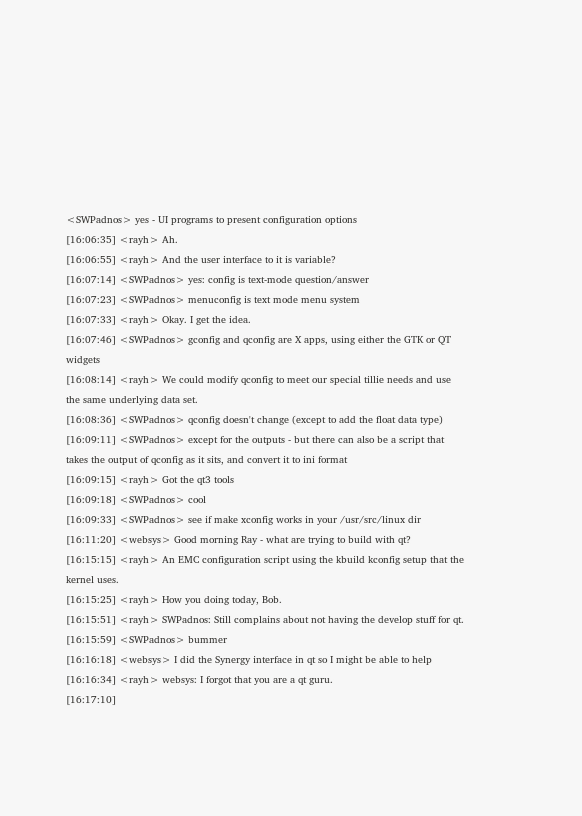<SWPadnos> yes - UI programs to present configuration options
[16:06:35] <rayh> Ah.
[16:06:55] <rayh> And the user interface to it is variable?
[16:07:14] <SWPadnos> yes: config is text-mode question/answer
[16:07:23] <SWPadnos> menuconfig is text mode menu system
[16:07:33] <rayh> Okay. I get the idea.
[16:07:46] <SWPadnos> gconfig and qconfig are X apps, using either the GTK or QT widgets
[16:08:14] <rayh> We could modify qconfig to meet our special tillie needs and use the same underlying data set.
[16:08:36] <SWPadnos> qconfig doesn't change (except to add the float data type)
[16:09:11] <SWPadnos> except for the outputs - but there can also be a script that takes the output of qconfig as it sits, and convert it to ini format
[16:09:15] <rayh> Got the qt3 tools
[16:09:18] <SWPadnos> cool
[16:09:33] <SWPadnos> see if make xconfig works in your /usr/src/linux dir
[16:11:20] <websys> Good morning Ray - what are trying to build with qt?
[16:15:15] <rayh> An EMC configuration script using the kbuild kconfig setup that the kernel uses.
[16:15:25] <rayh> How you doing today, Bob.
[16:15:51] <rayh> SWPadnos: Still complains about not having the develop stuff for qt.
[16:15:59] <SWPadnos> bummer
[16:16:18] <websys> I did the Synergy interface in qt so I might be able to help
[16:16:34] <rayh> websys: I forgot that you are a qt guru.
[16:17:10]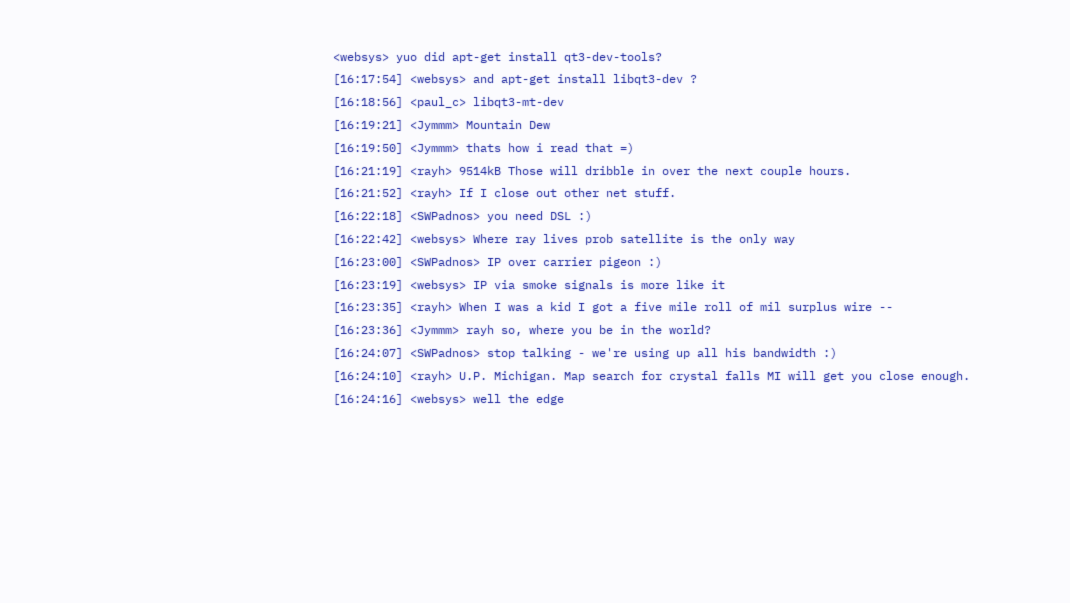<websys> yuo did apt-get install qt3-dev-tools?
[16:17:54] <websys> and apt-get install libqt3-dev ?
[16:18:56] <paul_c> libqt3-mt-dev
[16:19:21] <Jymmm> Mountain Dew
[16:19:50] <Jymmm> thats how i read that =)
[16:21:19] <rayh> 9514kB Those will dribble in over the next couple hours.
[16:21:52] <rayh> If I close out other net stuff.
[16:22:18] <SWPadnos> you need DSL :)
[16:22:42] <websys> Where ray lives prob satellite is the only way
[16:23:00] <SWPadnos> IP over carrier pigeon :)
[16:23:19] <websys> IP via smoke signals is more like it
[16:23:35] <rayh> When I was a kid I got a five mile roll of mil surplus wire --
[16:23:36] <Jymmm> rayh so, where you be in the world?
[16:24:07] <SWPadnos> stop talking - we're using up all his bandwidth :)
[16:24:10] <rayh> U.P. Michigan. Map search for crystal falls MI will get you close enough.
[16:24:16] <websys> well the edge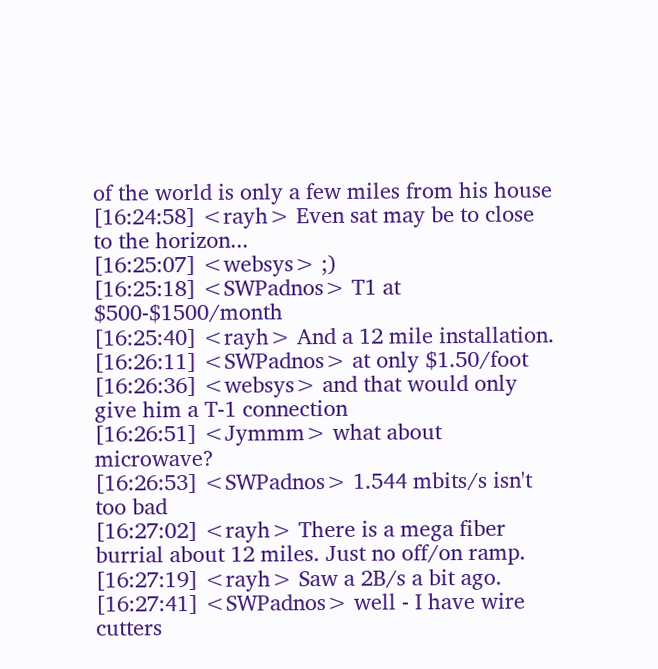of the world is only a few miles from his house
[16:24:58] <rayh> Even sat may be to close to the horizon...
[16:25:07] <websys> ;)
[16:25:18] <SWPadnos> T1 at $500-$1500/month
[16:25:40] <rayh> And a 12 mile installation.
[16:26:11] <SWPadnos> at only $1.50/foot
[16:26:36] <websys> and that would only give him a T-1 connection
[16:26:51] <Jymmm> what about microwave?
[16:26:53] <SWPadnos> 1.544 mbits/s isn't too bad
[16:27:02] <rayh> There is a mega fiber burrial about 12 miles. Just no off/on ramp.
[16:27:19] <rayh> Saw a 2B/s a bit ago.
[16:27:41] <SWPadnos> well - I have wire cutters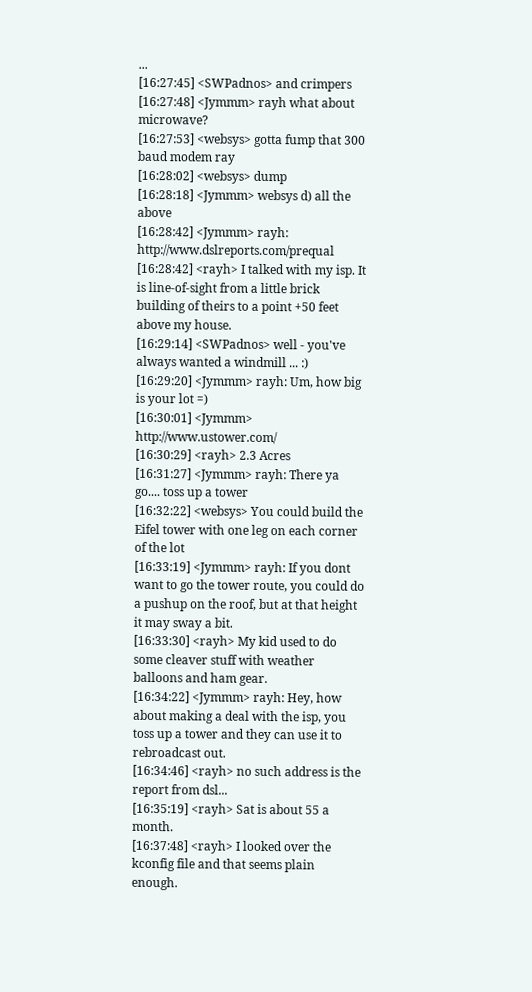...
[16:27:45] <SWPadnos> and crimpers
[16:27:48] <Jymmm> rayh what about microwave?
[16:27:53] <websys> gotta fump that 300 baud modem ray
[16:28:02] <websys> dump
[16:28:18] <Jymmm> websys d) all the above
[16:28:42] <Jymmm> rayh: http://www.dslreports.com/prequal
[16:28:42] <rayh> I talked with my isp. It is line-of-sight from a little brick building of theirs to a point +50 feet above my house.
[16:29:14] <SWPadnos> well - you've always wanted a windmill ... :)
[16:29:20] <Jymmm> rayh: Um, how big is your lot =)
[16:30:01] <Jymmm> http://www.ustower.com/
[16:30:29] <rayh> 2.3 Acres
[16:31:27] <Jymmm> rayh: There ya go.... toss up a tower
[16:32:22] <websys> You could build the Eifel tower with one leg on each corner of the lot
[16:33:19] <Jymmm> rayh: If you dont want to go the tower route, you could do a pushup on the roof, but at that height it may sway a bit.
[16:33:30] <rayh> My kid used to do some cleaver stuff with weather balloons and ham gear.
[16:34:22] <Jymmm> rayh: Hey, how about making a deal with the isp, you toss up a tower and they can use it to rebroadcast out.
[16:34:46] <rayh> no such address is the report from dsl...
[16:35:19] <rayh> Sat is about 55 a month.
[16:37:48] <rayh> I looked over the kconfig file and that seems plain enough.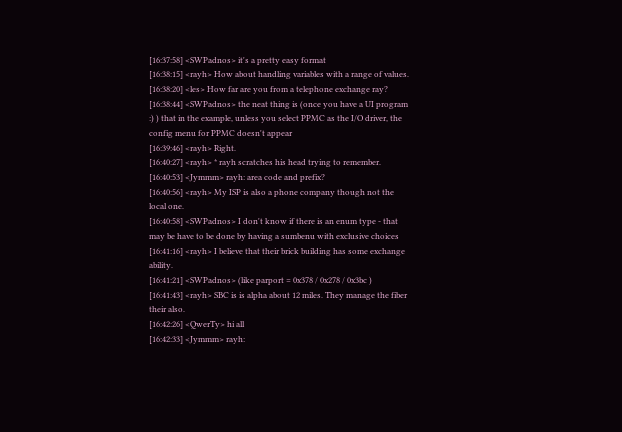[16:37:58] <SWPadnos> it's a pretty easy format
[16:38:15] <rayh> How about handling variables with a range of values.
[16:38:20] <les> How far are you from a telephone exchange ray?
[16:38:44] <SWPadnos> the neat thing is (once you have a UI program :) ) that in the example, unless you select PPMC as the I/O driver, the config menu for PPMC doesn't appear
[16:39:46] <rayh> Right.
[16:40:27] <rayh> * rayh scratches his head trying to remember.
[16:40:53] <Jymmm> rayh: area code and prefix?
[16:40:56] <rayh> My ISP is also a phone company though not the local one.
[16:40:58] <SWPadnos> I don't know if there is an enum type - that may be have to be done by having a sumbenu with exclusive choices
[16:41:16] <rayh> I believe that their brick building has some exchange ability.
[16:41:21] <SWPadnos> (like parport = 0x378 / 0x278 / 0x3bc )
[16:41:43] <rayh> SBC is is alpha about 12 miles. They manage the fiber their also.
[16:42:26] <QwerTy> hi all
[16:42:33] <Jymmm> rayh: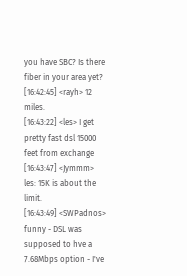you have SBC? Is there fiber in your area yet?
[16:42:45] <rayh> 12 miles.
[16:43:22] <les> I get pretty fast dsl 15000 feet from exchange
[16:43:47] <Jymmm> les: 15K is about the limit.
[16:43:49] <SWPadnos> funny - DSL was supposed to hve a 7.68Mbps option - I've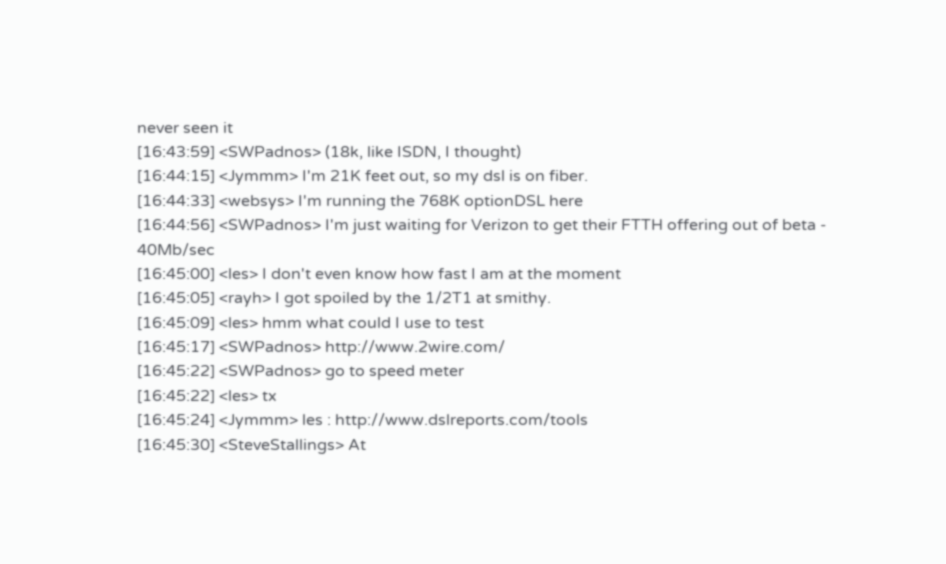never seen it
[16:43:59] <SWPadnos> (18k, like ISDN, I thought)
[16:44:15] <Jymmm> I'm 21K feet out, so my dsl is on fiber.
[16:44:33] <websys> I'm running the 768K optionDSL here
[16:44:56] <SWPadnos> I'm just waiting for Verizon to get their FTTH offering out of beta - 40Mb/sec
[16:45:00] <les> I don't even know how fast I am at the moment
[16:45:05] <rayh> I got spoiled by the 1/2T1 at smithy.
[16:45:09] <les> hmm what could I use to test
[16:45:17] <SWPadnos> http://www.2wire.com/
[16:45:22] <SWPadnos> go to speed meter
[16:45:22] <les> tx
[16:45:24] <Jymmm> les : http://www.dslreports.com/tools
[16:45:30] <SteveStallings> At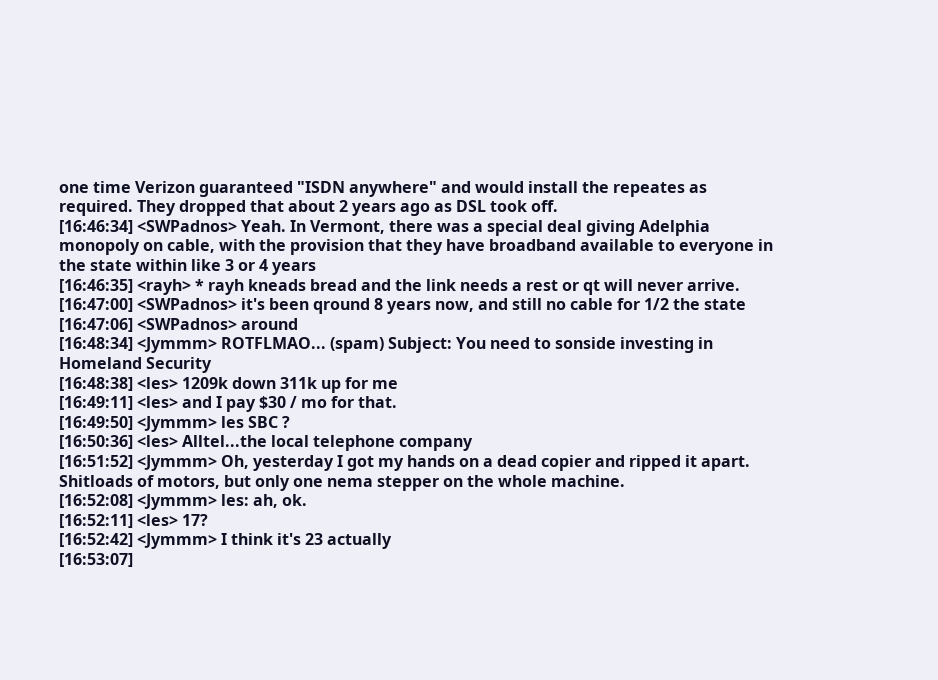one time Verizon guaranteed "ISDN anywhere" and would install the repeates as required. They dropped that about 2 years ago as DSL took off.
[16:46:34] <SWPadnos> Yeah. In Vermont, there was a special deal giving Adelphia monopoly on cable, with the provision that they have broadband available to everyone in the state within like 3 or 4 years
[16:46:35] <rayh> * rayh kneads bread and the link needs a rest or qt will never arrive.
[16:47:00] <SWPadnos> it's been qround 8 years now, and still no cable for 1/2 the state
[16:47:06] <SWPadnos> around
[16:48:34] <Jymmm> ROTFLMAO... (spam) Subject: You need to sonside investing in Homeland Security
[16:48:38] <les> 1209k down 311k up for me
[16:49:11] <les> and I pay $30 / mo for that.
[16:49:50] <Jymmm> les SBC ?
[16:50:36] <les> Alltel...the local telephone company
[16:51:52] <Jymmm> Oh, yesterday I got my hands on a dead copier and ripped it apart. Shitloads of motors, but only one nema stepper on the whole machine.
[16:52:08] <Jymmm> les: ah, ok.
[16:52:11] <les> 17?
[16:52:42] <Jymmm> I think it's 23 actually
[16:53:07]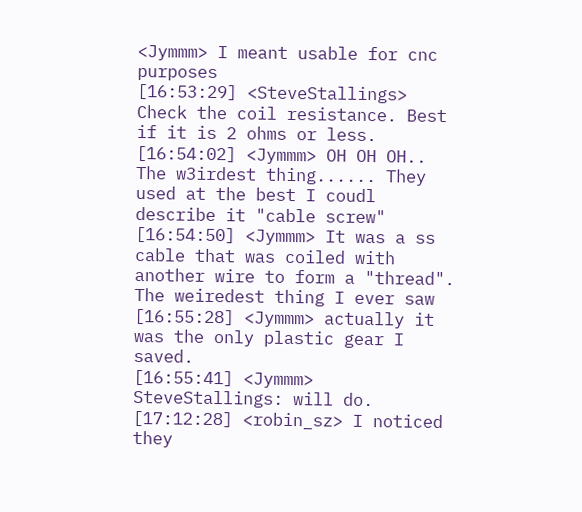<Jymmm> I meant usable for cnc purposes
[16:53:29] <SteveStallings> Check the coil resistance. Best if it is 2 ohms or less.
[16:54:02] <Jymmm> OH OH OH.. The w3irdest thing...... They used at the best I coudl describe it "cable screw"
[16:54:50] <Jymmm> It was a ss cable that was coiled with another wire to form a "thread". The weiredest thing I ever saw
[16:55:28] <Jymmm> actually it was the only plastic gear I saved.
[16:55:41] <Jymmm> SteveStallings: will do.
[17:12:28] <robin_sz> I noticed they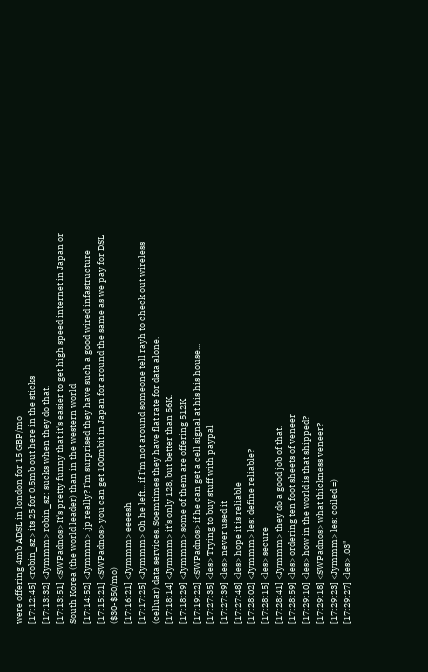were offering 4mb ADSL in london for 15 GBP/mo
[17:12:45] <robin_sz> its 25 for 0.5mb out here in the sticks
[17:13:32] <Jymmm> robin_sz: sucks when they do that.
[17:13:51] <SWPadnos> It's pretty funny that it's easier to get high speed internet in Japan or South Korea (the world leader) than in the western world
[17:14:52] <Jymmm> .jp really? I'm surprised they have such a good wired infastructure
[17:15:21] <SWPadnos> you can get 100mbit in Japan for around the same as we pay for DSL ($30-$50/mo)
[17:16:21] <Jymmm> eeeesh
[17:17:25] <Jymmm> Oh he left... if I'm not around someone tell rayh to check out wireless (celluar) data services. Soemtimes they have flat rate for data alone.
[17:18:14] <Jymmm> it's only 128, but better than 56K.
[17:18:29] <Jymmm> some of them are offering 512K
[17:19:22] <SWPadnos> if he can get a cell signal at his his house...
[17:27:35] <les> Trying to buy stuff with paypal
[17:27:39] <les> never used it
[17:27:48] <les> hope it is reliable
[17:28:02] <Jymmm> les: define reliable?
[17:28:15] <les> secure
[17:28:41] <Jymmm> they do a good job of that.
[17:28:59] <les> ordering ten foot sheets of veneer
[17:29:10] <les> how in the world is that shipped?
[17:29:18] <SWPadnos> what thickness veneer?
[17:29:23] <Jymmm> les: coiled =)
[17:29:27] <les> .03"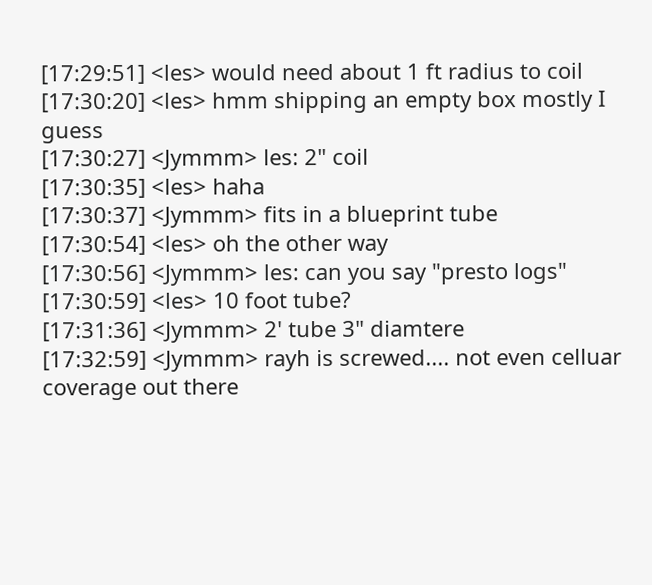[17:29:51] <les> would need about 1 ft radius to coil
[17:30:20] <les> hmm shipping an empty box mostly I guess
[17:30:27] <Jymmm> les: 2" coil
[17:30:35] <les> haha
[17:30:37] <Jymmm> fits in a blueprint tube
[17:30:54] <les> oh the other way
[17:30:56] <Jymmm> les: can you say "presto logs"
[17:30:59] <les> 10 foot tube?
[17:31:36] <Jymmm> 2' tube 3" diamtere
[17:32:59] <Jymmm> rayh is screwed.... not even celluar coverage out there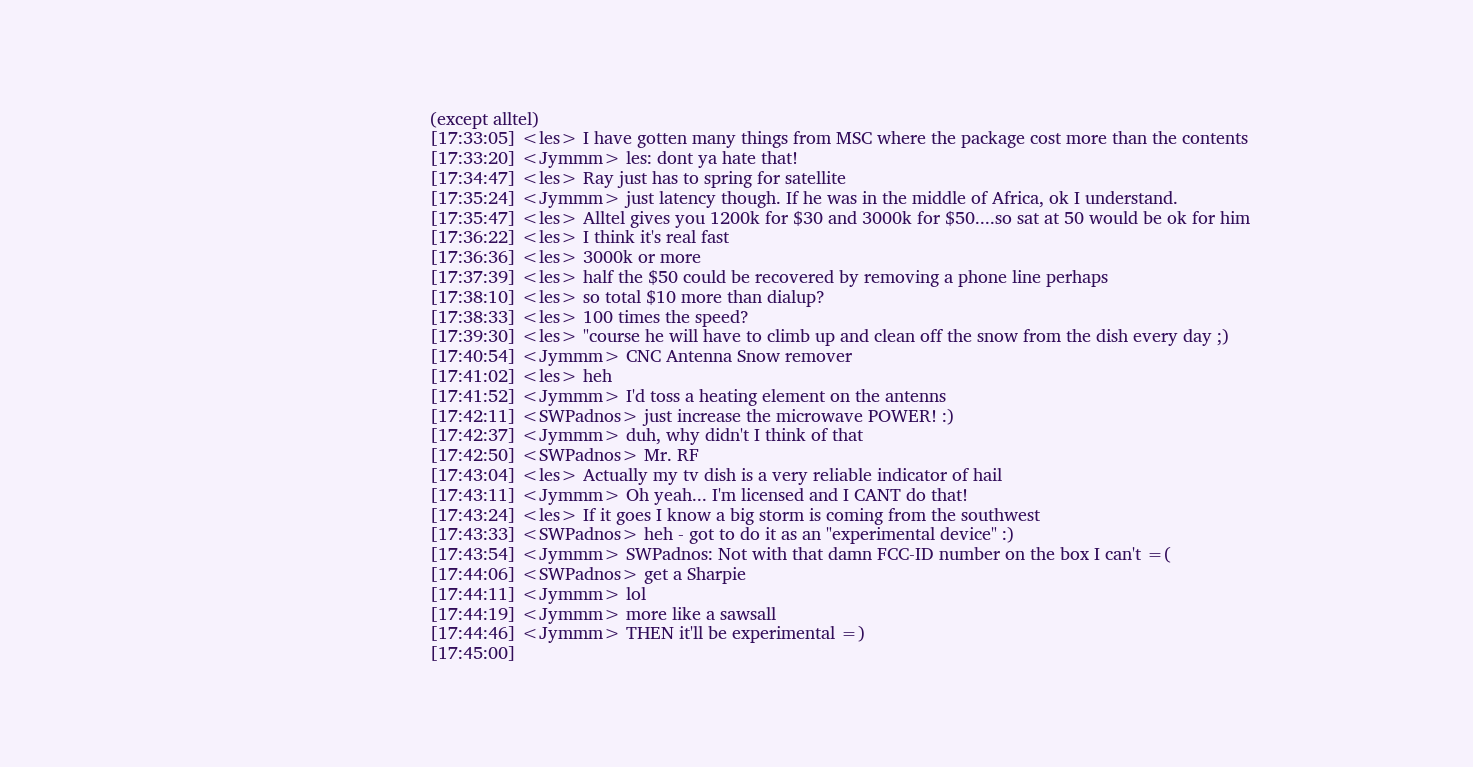(except alltel)
[17:33:05] <les> I have gotten many things from MSC where the package cost more than the contents
[17:33:20] <Jymmm> les: dont ya hate that!
[17:34:47] <les> Ray just has to spring for satellite
[17:35:24] <Jymmm> just latency though. If he was in the middle of Africa, ok I understand.
[17:35:47] <les> Alltel gives you 1200k for $30 and 3000k for $50....so sat at 50 would be ok for him
[17:36:22] <les> I think it's real fast
[17:36:36] <les> 3000k or more
[17:37:39] <les> half the $50 could be recovered by removing a phone line perhaps
[17:38:10] <les> so total $10 more than dialup?
[17:38:33] <les> 100 times the speed?
[17:39:30] <les> "course he will have to climb up and clean off the snow from the dish every day ;)
[17:40:54] <Jymmm> CNC Antenna Snow remover
[17:41:02] <les> heh
[17:41:52] <Jymmm> I'd toss a heating element on the antenns
[17:42:11] <SWPadnos> just increase the microwave POWER! :)
[17:42:37] <Jymmm> duh, why didn't I think of that
[17:42:50] <SWPadnos> Mr. RF
[17:43:04] <les> Actually my tv dish is a very reliable indicator of hail
[17:43:11] <Jymmm> Oh yeah... I'm licensed and I CANT do that!
[17:43:24] <les> If it goes I know a big storm is coming from the southwest
[17:43:33] <SWPadnos> heh - got to do it as an "experimental device" :)
[17:43:54] <Jymmm> SWPadnos: Not with that damn FCC-ID number on the box I can't =(
[17:44:06] <SWPadnos> get a Sharpie
[17:44:11] <Jymmm> lol
[17:44:19] <Jymmm> more like a sawsall
[17:44:46] <Jymmm> THEN it'll be experimental =)
[17:45:00]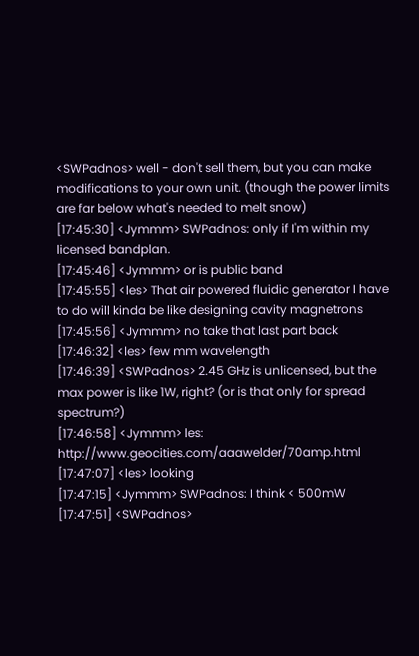<SWPadnos> well - don't sell them, but you can make modifications to your own unit. (though the power limits are far below what's needed to melt snow)
[17:45:30] <Jymmm> SWPadnos: only if I'm within my licensed bandplan.
[17:45:46] <Jymmm> or is public band
[17:45:55] <les> That air powered fluidic generator I have to do will kinda be like designing cavity magnetrons
[17:45:56] <Jymmm> no take that last part back
[17:46:32] <les> few mm wavelength
[17:46:39] <SWPadnos> 2.45 GHz is unlicensed, but the max power is like 1W, right? (or is that only for spread spectrum?)
[17:46:58] <Jymmm> les: http://www.geocities.com/aaawelder/70amp.html
[17:47:07] <les> looking
[17:47:15] <Jymmm> SWPadnos: I think < 500mW
[17:47:51] <SWPadnos>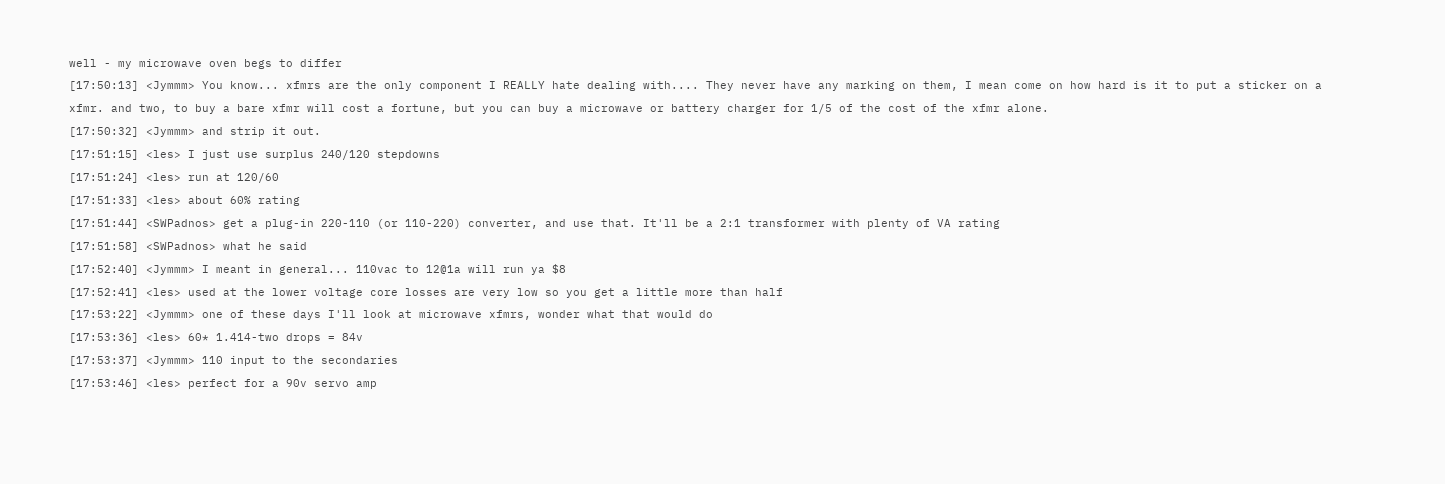well - my microwave oven begs to differ
[17:50:13] <Jymmm> You know... xfmrs are the only component I REALLY hate dealing with.... They never have any marking on them, I mean come on how hard is it to put a sticker on a xfmr. and two, to buy a bare xfmr will cost a fortune, but you can buy a microwave or battery charger for 1/5 of the cost of the xfmr alone.
[17:50:32] <Jymmm> and strip it out.
[17:51:15] <les> I just use surplus 240/120 stepdowns
[17:51:24] <les> run at 120/60
[17:51:33] <les> about 60% rating
[17:51:44] <SWPadnos> get a plug-in 220-110 (or 110-220) converter, and use that. It'll be a 2:1 transformer with plenty of VA rating
[17:51:58] <SWPadnos> what he said
[17:52:40] <Jymmm> I meant in general... 110vac to 12@1a will run ya $8
[17:52:41] <les> used at the lower voltage core losses are very low so you get a little more than half
[17:53:22] <Jymmm> one of these days I'll look at microwave xfmrs, wonder what that would do
[17:53:36] <les> 60* 1.414-two drops = 84v
[17:53:37] <Jymmm> 110 input to the secondaries
[17:53:46] <les> perfect for a 90v servo amp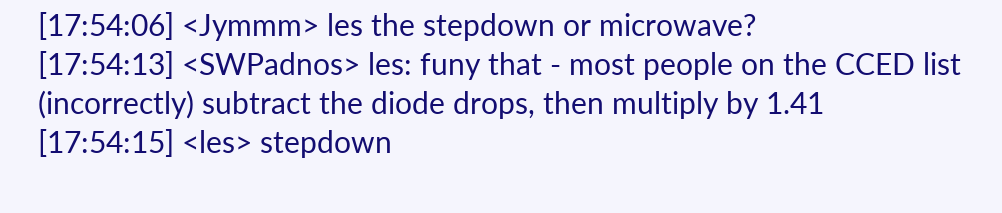[17:54:06] <Jymmm> les the stepdown or microwave?
[17:54:13] <SWPadnos> les: funy that - most people on the CCED list (incorrectly) subtract the diode drops, then multiply by 1.41
[17:54:15] <les> stepdown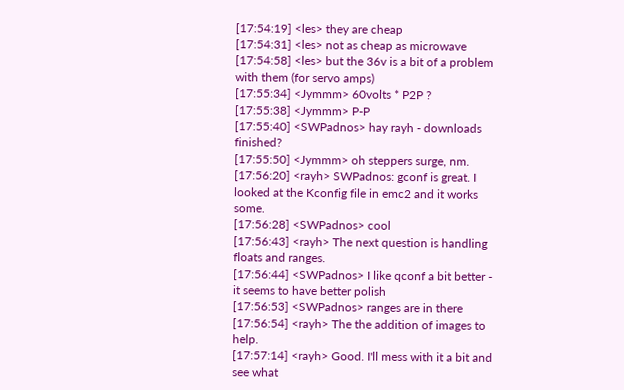[17:54:19] <les> they are cheap
[17:54:31] <les> not as cheap as microwave
[17:54:58] <les> but the 36v is a bit of a problem with them (for servo amps)
[17:55:34] <Jymmm> 60volts * P2P ?
[17:55:38] <Jymmm> P-P
[17:55:40] <SWPadnos> hay rayh - downloads finished?
[17:55:50] <Jymmm> oh steppers surge, nm.
[17:56:20] <rayh> SWPadnos: gconf is great. I looked at the Kconfig file in emc2 and it works some.
[17:56:28] <SWPadnos> cool
[17:56:43] <rayh> The next question is handling floats and ranges.
[17:56:44] <SWPadnos> I like qconf a bit better - it seems to have better polish
[17:56:53] <SWPadnos> ranges are in there
[17:56:54] <rayh> The the addition of images to help.
[17:57:14] <rayh> Good. I'll mess with it a bit and see what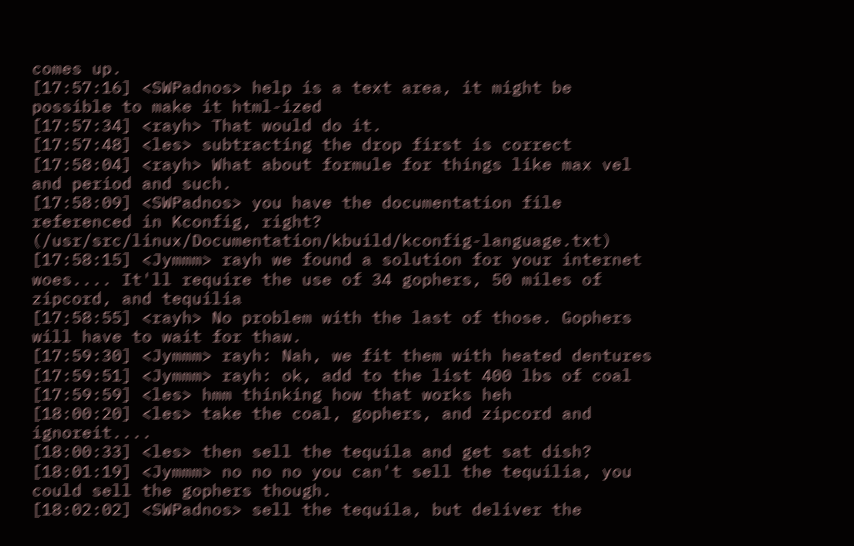comes up.
[17:57:16] <SWPadnos> help is a text area, it might be possible to make it html-ized
[17:57:34] <rayh> That would do it.
[17:57:48] <les> subtracting the drop first is correct
[17:58:04] <rayh> What about formule for things like max vel and period and such.
[17:58:09] <SWPadnos> you have the documentation file referenced in Kconfig, right? (/usr/src/linux/Documentation/kbuild/kconfig-language.txt)
[17:58:15] <Jymmm> rayh we found a solution for your internet woes.... It'll require the use of 34 gophers, 50 miles of zipcord, and tequilia
[17:58:55] <rayh> No problem with the last of those. Gophers will have to wait for thaw.
[17:59:30] <Jymmm> rayh: Nah, we fit them with heated dentures
[17:59:51] <Jymmm> rayh: ok, add to the list 400 lbs of coal
[17:59:59] <les> hmm thinking how that works heh
[18:00:20] <les> take the coal, gophers, and zipcord and ignoreit....
[18:00:33] <les> then sell the tequila and get sat dish?
[18:01:19] <Jymmm> no no no you can't sell the tequilia, you could sell the gophers though.
[18:02:02] <SWPadnos> sell the tequila, but deliver the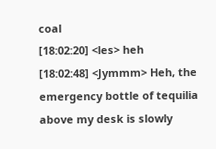coal
[18:02:20] <les> heh
[18:02:48] <Jymmm> Heh, the emergency bottle of tequilia above my desk is slowly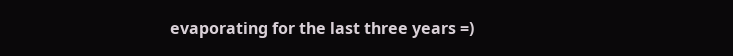evaporating for the last three years =)